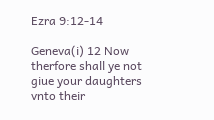Ezra 9:12-14

Geneva(i) 12 Now therfore shall ye not giue your daughters vnto their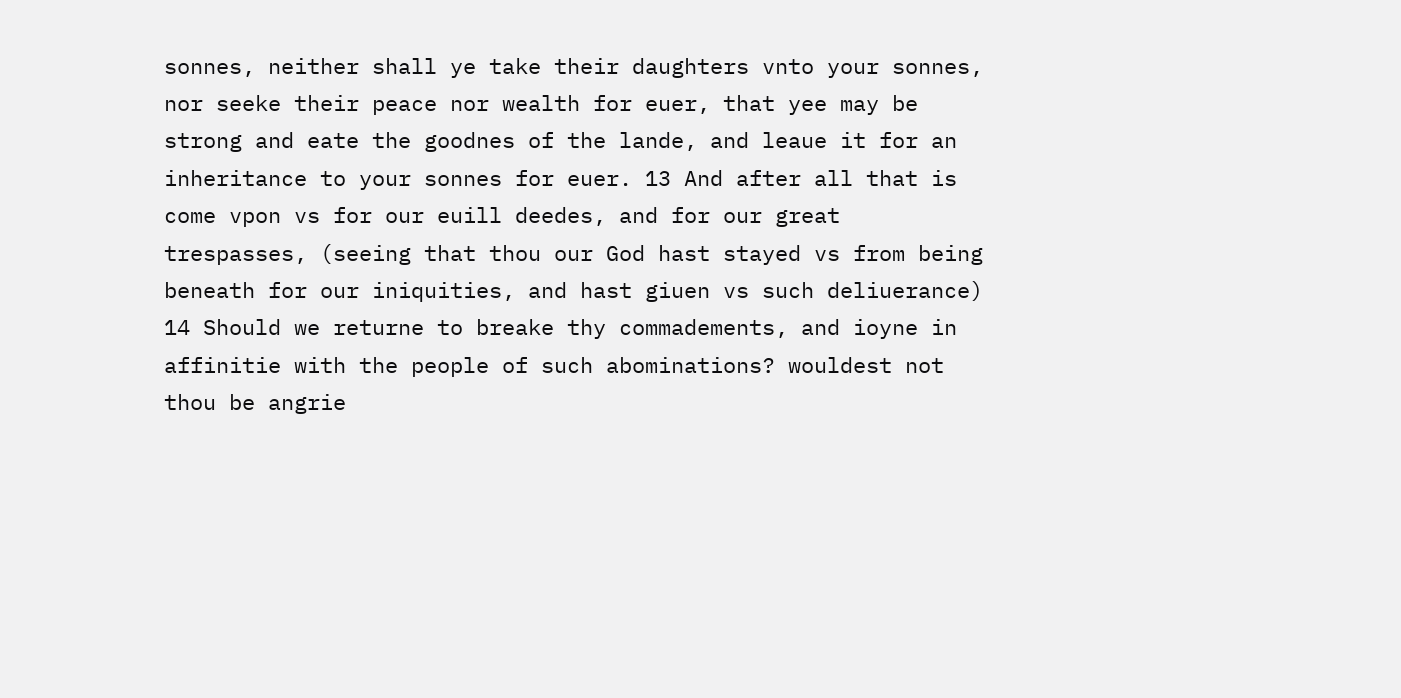sonnes, neither shall ye take their daughters vnto your sonnes, nor seeke their peace nor wealth for euer, that yee may be strong and eate the goodnes of the lande, and leaue it for an inheritance to your sonnes for euer. 13 And after all that is come vpon vs for our euill deedes, and for our great trespasses, (seeing that thou our God hast stayed vs from being beneath for our iniquities, and hast giuen vs such deliuerance) 14 Should we returne to breake thy commadements, and ioyne in affinitie with the people of such abominations? wouldest not thou be angrie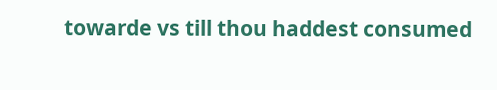towarde vs till thou haddest consumed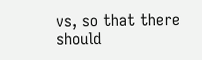vs, so that there should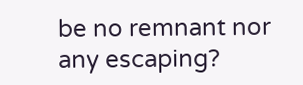be no remnant nor any escaping?